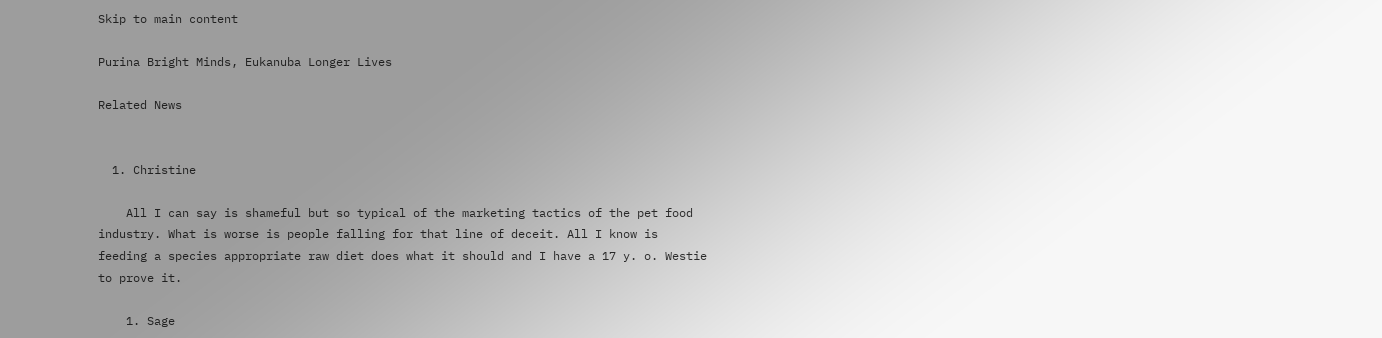Skip to main content

Purina Bright Minds, Eukanuba Longer Lives

Related News


  1. Christine

    All I can say is shameful but so typical of the marketing tactics of the pet food industry. What is worse is people falling for that line of deceit. All I know is feeding a species appropriate raw diet does what it should and I have a 17 y. o. Westie to prove it.

    1. Sage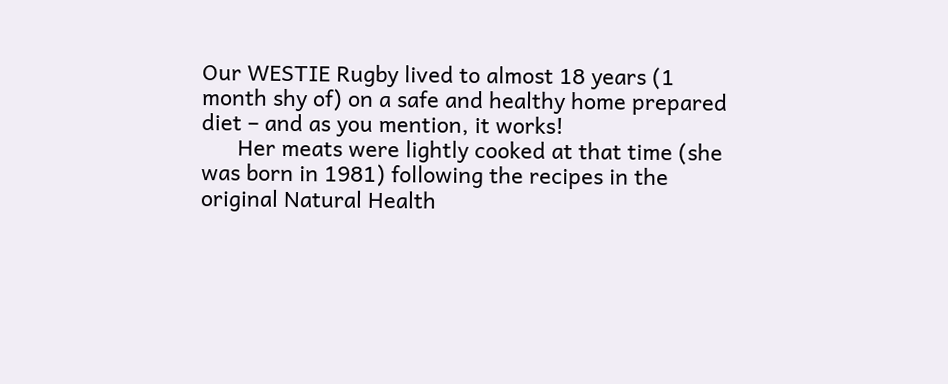Our WESTIE Rugby lived to almost 18 years (1 month shy of) on a safe and healthy home prepared diet – and as you mention, it works!
      Her meats were lightly cooked at that time (she was born in 1981) following the recipes in the original Natural Health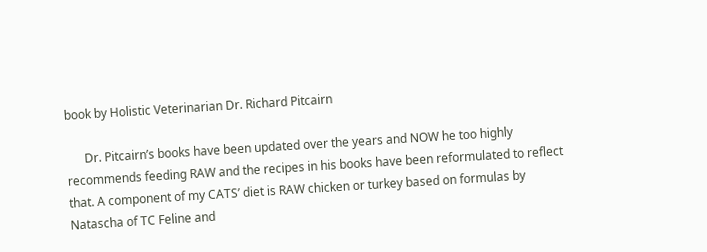book by Holistic Veterinarian Dr. Richard Pitcairn

      Dr. Pitcairn’s books have been updated over the years and NOW he too highly recommends feeding RAW and the recipes in his books have been reformulated to reflect that. A component of my CATS’ diet is RAW chicken or turkey based on formulas by Natascha of TC Feline and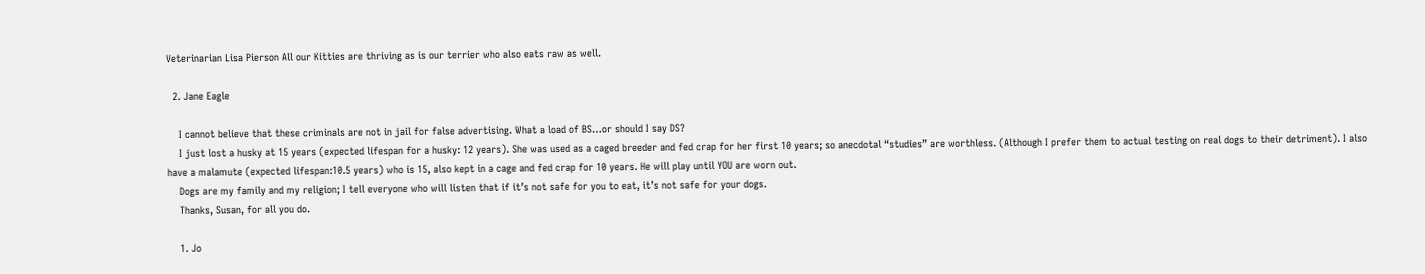Veterinarian Lisa Pierson All our Kitties are thriving as is our terrier who also eats raw as well.

  2. Jane Eagle

    I cannot believe that these criminals are not in jail for false advertising. What a load of BS…or should I say DS?
    I just lost a husky at 15 years (expected lifespan for a husky: 12 years). She was used as a caged breeder and fed crap for her first 10 years; so anecdotal “studies” are worthless. (Although I prefer them to actual testing on real dogs to their detriment). I also have a malamute (expected lifespan:10.5 years) who is 15, also kept in a cage and fed crap for 10 years. He will play until YOU are worn out.
    Dogs are my family and my religion; I tell everyone who will listen that if it’s not safe for you to eat, it’s not safe for your dogs.
    Thanks, Susan, for all you do.

    1. Jo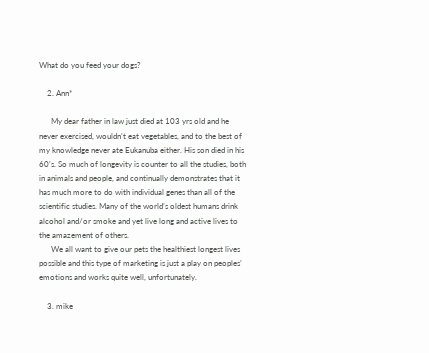What do you feed your dogs?

    2. Ann*

      My dear father in law just died at 103 yrs old and he never exercised, wouldn’t eat vegetables, and to the best of my knowledge never ate Eukanuba either. His son died in his 60’s. So much of longevity is counter to all the studies, both in animals and people, and continually demonstrates that it has much more to do with individual genes than all of the scientific studies. Many of the world’s oldest humans drink alcohol and/or smoke and yet live long and active lives to the amazement of others.
      We all want to give our pets the healthiest longest lives possible and this type of marketing is just a play on peoples’ emotions and works quite well, unfortunately.

    3. mike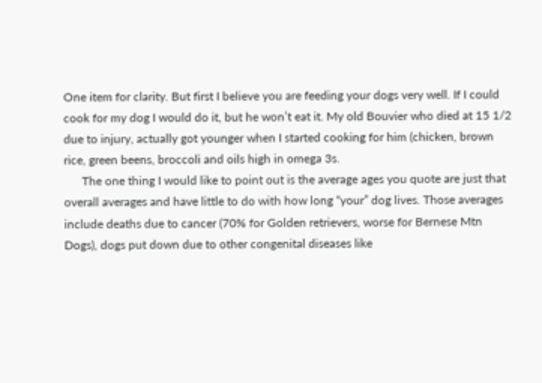One item for clarity. But first I believe you are feeding your dogs very well. If I could cook for my dog I would do it, but he won’t eat it. My old Bouvier who died at 15 1/2 due to injury, actually got younger when I started cooking for him (chicken, brown rice, green beens, broccoli and oils high in omega 3s.
      The one thing I would like to point out is the average ages you quote are just that overall averages and have little to do with how long “your” dog lives. Those averages include deaths due to cancer (70% for Golden retrievers, worse for Bernese Mtn Dogs), dogs put down due to other congenital diseases like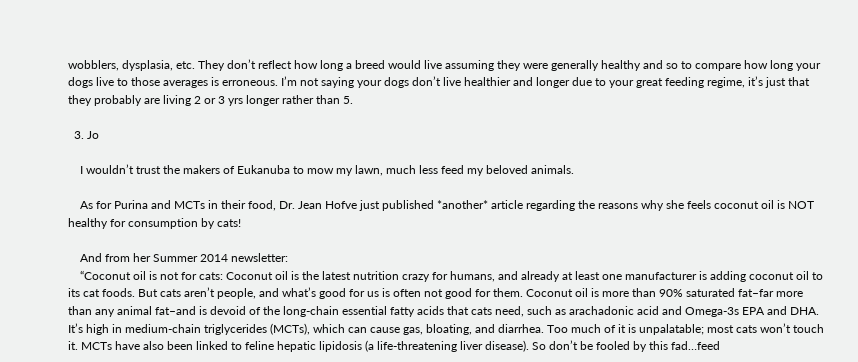wobblers, dysplasia, etc. They don’t reflect how long a breed would live assuming they were generally healthy and so to compare how long your dogs live to those averages is erroneous. I’m not saying your dogs don’t live healthier and longer due to your great feeding regime, it’s just that they probably are living 2 or 3 yrs longer rather than 5.

  3. Jo

    I wouldn’t trust the makers of Eukanuba to mow my lawn, much less feed my beloved animals.

    As for Purina and MCTs in their food, Dr. Jean Hofve just published *another* article regarding the reasons why she feels coconut oil is NOT healthy for consumption by cats!

    And from her Summer 2014 newsletter:
    “Coconut oil is not for cats: Coconut oil is the latest nutrition crazy for humans, and already at least one manufacturer is adding coconut oil to its cat foods. But cats aren’t people, and what’s good for us is often not good for them. Coconut oil is more than 90% saturated fat–far more than any animal fat–and is devoid of the long-chain essential fatty acids that cats need, such as arachadonic acid and Omega-3s EPA and DHA. It’s high in medium-chain triglycerides (MCTs), which can cause gas, bloating, and diarrhea. Too much of it is unpalatable; most cats won’t touch it. MCTs have also been linked to feline hepatic lipidosis (a life-threatening liver disease). So don’t be fooled by this fad…feed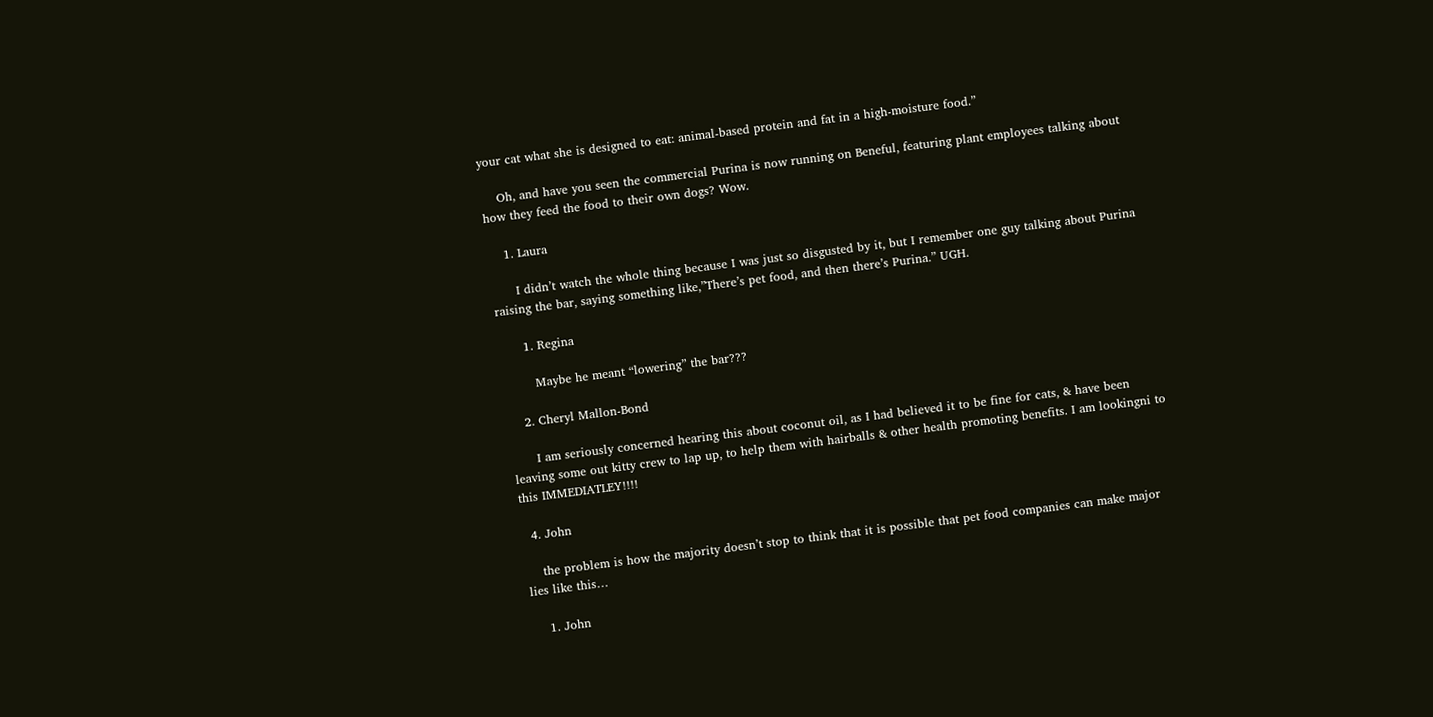your cat what she is designed to eat: animal-based protein and fat in a high-moisture food.”

    Oh, and have you seen the commercial Purina is now running on Beneful, featuring plant employees talking about how they feed the food to their own dogs? Wow.

    1. Laura

      I didn’t watch the whole thing because I was just so disgusted by it, but I remember one guy talking about Purina raising the bar, saying something like,”There’s pet food, and then there’s Purina.” UGH.

      1. Regina

        Maybe he meant “lowering” the bar???

    2. Cheryl Mallon-Bond

      I am seriously concerned hearing this about coconut oil, as I had believed it to be fine for cats, & have been leaving some out kitty crew to lap up, to help them with hairballs & other health promoting benefits. I am lookingni to this IMMEDIATLEY!!!!

  4. John

    the problem is how the majority doesn’t stop to think that it is possible that pet food companies can make major lies like this…

    1. John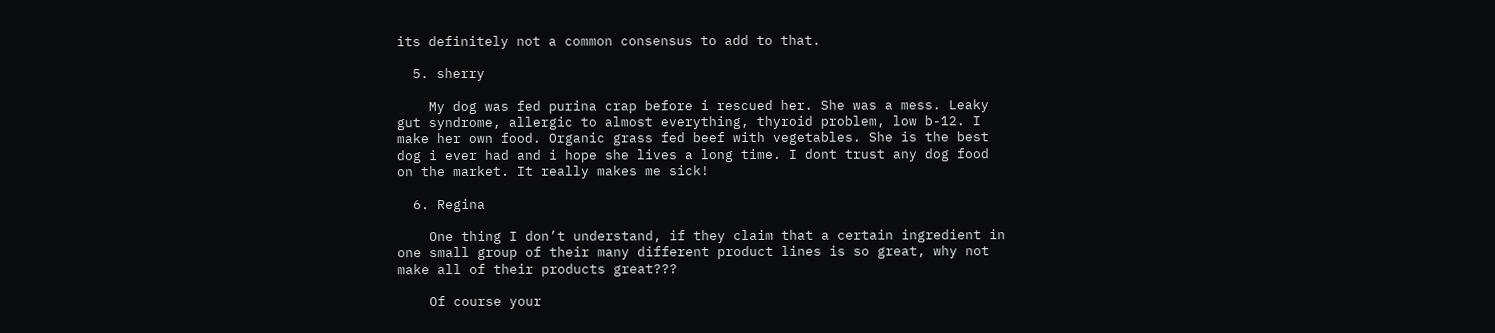its definitely not a common consensus to add to that.

  5. sherry

    My dog was fed purina crap before i rescued her. She was a mess. Leaky gut syndrome, allergic to almost everything, thyroid problem, low b-12. I make her own food. Organic grass fed beef with vegetables. She is the best dog i ever had and i hope she lives a long time. I dont trust any dog food on the market. It really makes me sick!

  6. Regina

    One thing I don’t understand, if they claim that a certain ingredient in one small group of their many different product lines is so great, why not make all of their products great???

    Of course your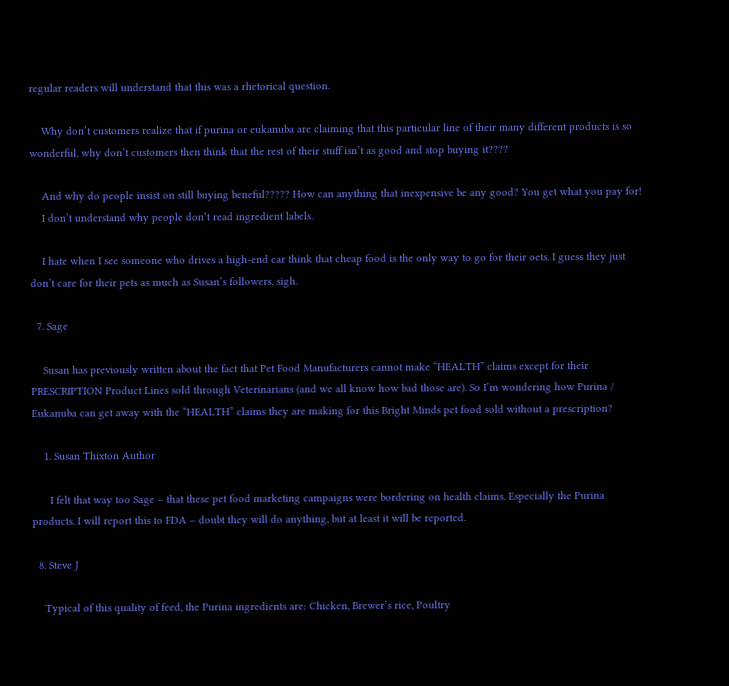regular readers will understand that this was a rhetorical question.

    Why don’t customers realize that if purina or eukanuba are claiming that this particular line of their many different products is so wonderful, why don’t customers then think that the rest of their stuff isn’t as good and stop buying it????

    And why do people insist on still buying beneful????? How can anything that inexpensive be any good? You get what you pay for!
    I don’t understand why people don’t read ingredient labels.

    I hate when I see someone who drives a high-end car think that cheap food is the only way to go for their oets. I guess they just don’t care for their pets as much as Susan’s followers, sigh.

  7. Sage

    Susan has previously written about the fact that Pet Food Manufacturers cannot make “HEALTH” claims except for their PRESCRIPTION Product Lines sold through Veterinarians (and we all know how bad those are). So I’m wondering how Purina / Eukanuba can get away with the “HEALTH” claims they are making for this Bright Minds pet food sold without a prescription?

    1. Susan Thixton Author

      I felt that way too Sage – that these pet food marketing campaigns were bordering on health claims. Especially the Purina products. I will report this to FDA – doubt they will do anything, but at least it will be reported.

  8. Steve J

    Typical of this quality of feed, the Purina ingredients are: Chicken, Brewer’s rice, Poultry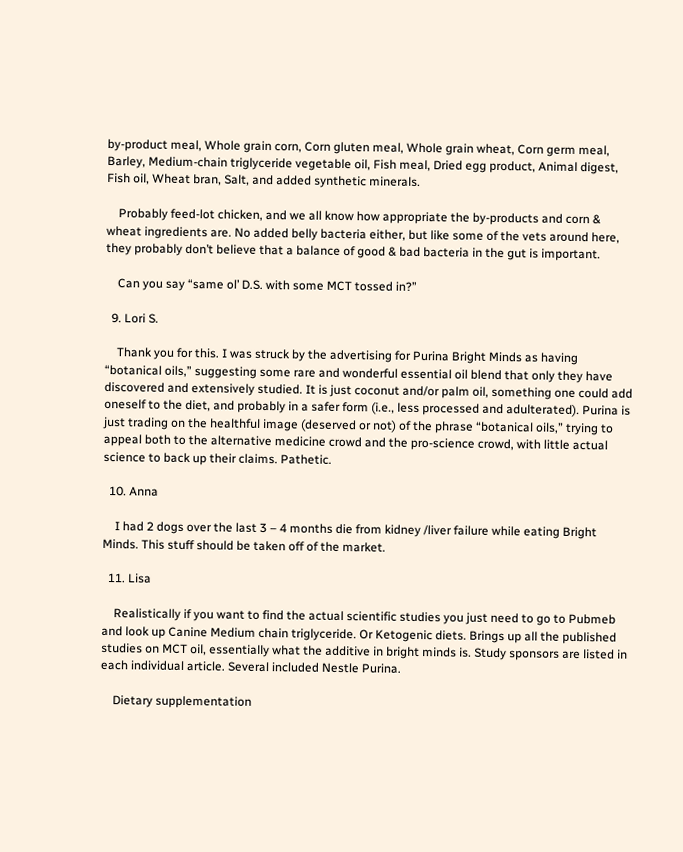by-product meal, Whole grain corn, Corn gluten meal, Whole grain wheat, Corn germ meal, Barley, Medium-chain triglyceride vegetable oil, Fish meal, Dried egg product, Animal digest, Fish oil, Wheat bran, Salt, and added synthetic minerals.

    Probably feed-lot chicken, and we all know how appropriate the by-products and corn & wheat ingredients are. No added belly bacteria either, but like some of the vets around here, they probably don’t believe that a balance of good & bad bacteria in the gut is important.

    Can you say “same ol’ D.S. with some MCT tossed in?”

  9. Lori S.

    Thank you for this. I was struck by the advertising for Purina Bright Minds as having “botanical oils,” suggesting some rare and wonderful essential oil blend that only they have discovered and extensively studied. It is just coconut and/or palm oil, something one could add oneself to the diet, and probably in a safer form (i.e., less processed and adulterated). Purina is just trading on the healthful image (deserved or not) of the phrase “botanical oils,” trying to appeal both to the alternative medicine crowd and the pro-science crowd, with little actual science to back up their claims. Pathetic.

  10. Anna

    I had 2 dogs over the last 3 – 4 months die from kidney /liver failure while eating Bright Minds. This stuff should be taken off of the market.

  11. Lisa

    Realistically if you want to find the actual scientific studies you just need to go to Pubmeb and look up Canine Medium chain triglyceride. Or Ketogenic diets. Brings up all the published studies on MCT oil, essentially what the additive in bright minds is. Study sponsors are listed in each individual article. Several included Nestle Purina.

    Dietary supplementation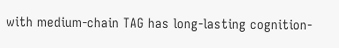with medium-chain TAG has long-lasting cognition-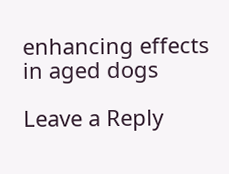enhancing effects in aged dogs

Leave a Reply